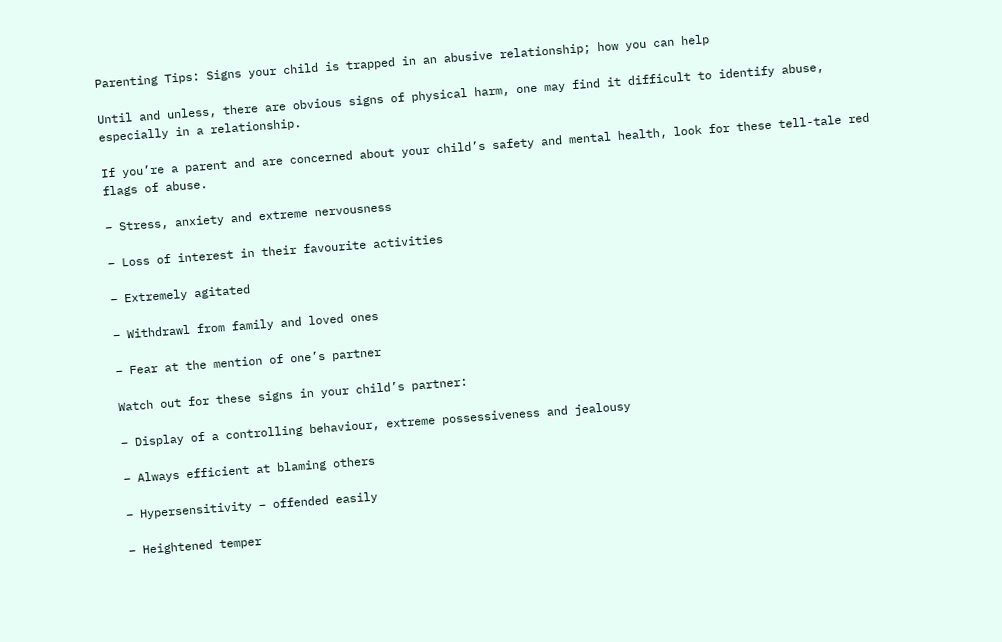Parenting Tips: Signs your child is trapped in an abusive relationship; how you can help

Until and unless, there are obvious signs of physical harm, one may find it difficult to identify abuse, especially in a relationship.

If you’re a parent and are concerned about your child’s safety and mental health, look for these tell-tale red flags of abuse.

– Stress, anxiety and extreme nervousness

– Loss of interest in their favourite activities

– Extremely agitated

– Withdrawl from family and loved ones

– Fear at the mention of one’s partner

Watch out for these signs in your child’s partner:

– Display of a controlling behaviour, extreme possessiveness and jealousy

– Always efficient at blaming others

– Hypersensitivity – offended easily

– Heightened temper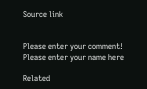Source link


Please enter your comment!
Please enter your name here

Related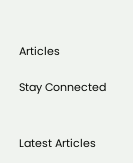Articles

Stay Connected


Latest Articles